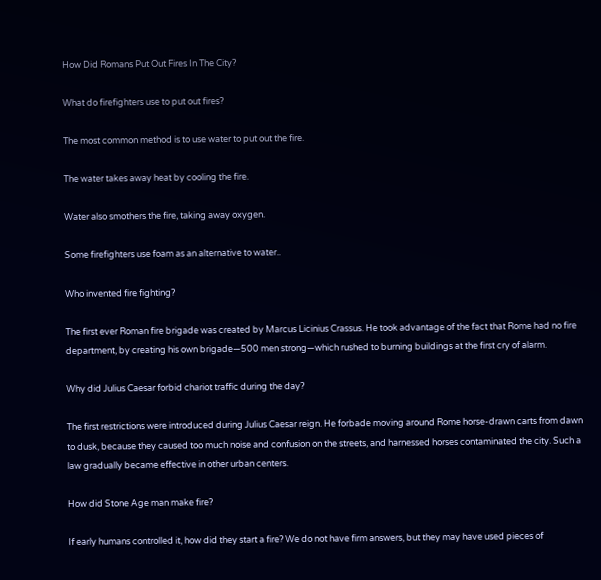How Did Romans Put Out Fires In The City?

What do firefighters use to put out fires?

The most common method is to use water to put out the fire.

The water takes away heat by cooling the fire.

Water also smothers the fire, taking away oxygen.

Some firefighters use foam as an alternative to water..

Who invented fire fighting?

The first ever Roman fire brigade was created by Marcus Licinius Crassus. He took advantage of the fact that Rome had no fire department, by creating his own brigade—500 men strong—which rushed to burning buildings at the first cry of alarm.

Why did Julius Caesar forbid chariot traffic during the day?

The first restrictions were introduced during Julius Caesar reign. He forbade moving around Rome horse-drawn carts from dawn to dusk, because they caused too much noise and confusion on the streets, and harnessed horses contaminated the city. Such a law gradually became effective in other urban centers.

How did Stone Age man make fire?

If early humans controlled it, how did they start a fire? We do not have firm answers, but they may have used pieces of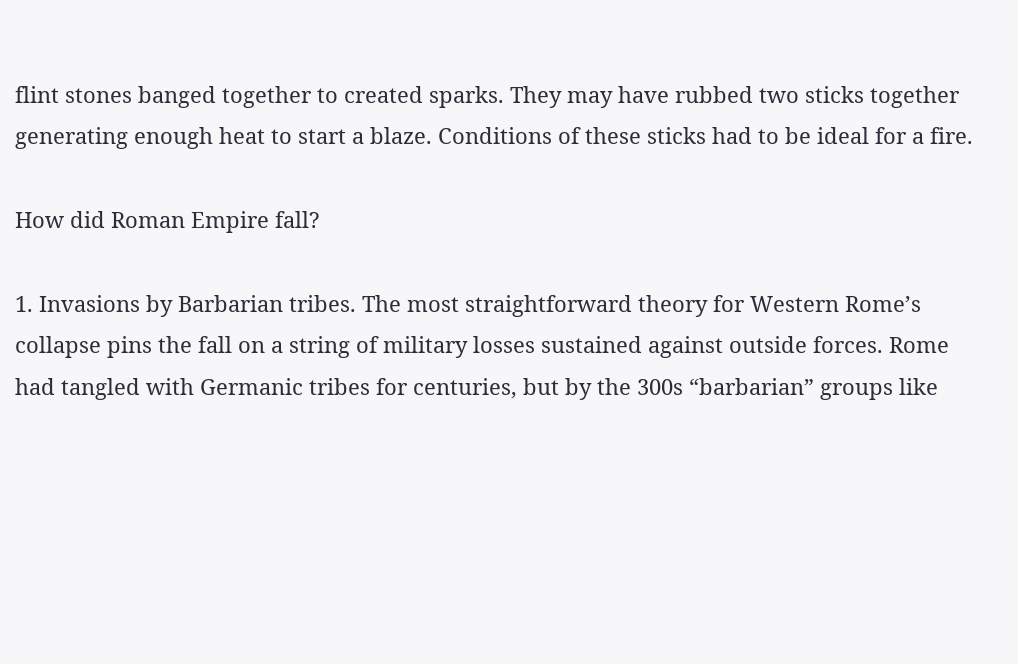flint stones banged together to created sparks. They may have rubbed two sticks together generating enough heat to start a blaze. Conditions of these sticks had to be ideal for a fire.

How did Roman Empire fall?

1. Invasions by Barbarian tribes. The most straightforward theory for Western Rome’s collapse pins the fall on a string of military losses sustained against outside forces. Rome had tangled with Germanic tribes for centuries, but by the 300s “barbarian” groups like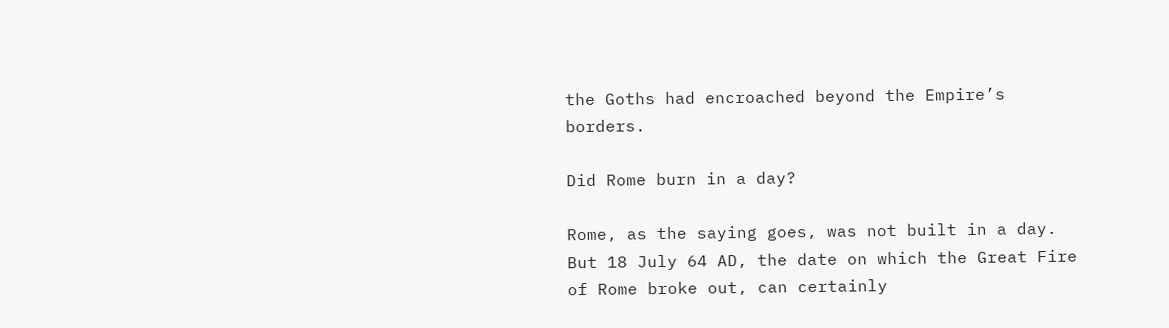the Goths had encroached beyond the Empire’s borders.

Did Rome burn in a day?

Rome, as the saying goes, was not built in a day. But 18 July 64 AD, the date on which the Great Fire of Rome broke out, can certainly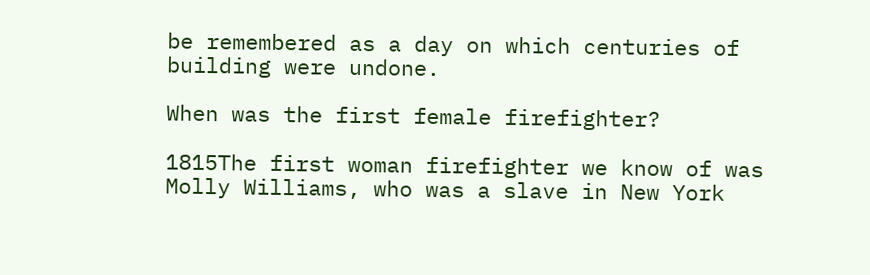be remembered as a day on which centuries of building were undone.

When was the first female firefighter?

1815The first woman firefighter we know of was Molly Williams, who was a slave in New York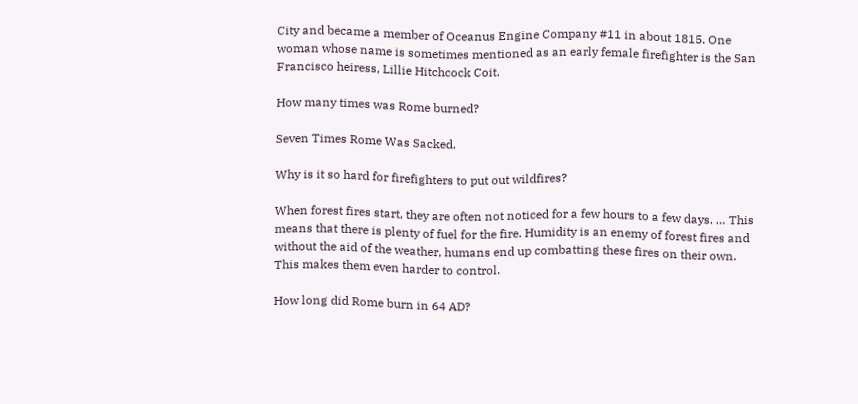City and became a member of Oceanus Engine Company #11 in about 1815. One woman whose name is sometimes mentioned as an early female firefighter is the San Francisco heiress, Lillie Hitchcock Coit.

How many times was Rome burned?

Seven Times Rome Was Sacked.

Why is it so hard for firefighters to put out wildfires?

When forest fires start, they are often not noticed for a few hours to a few days. … This means that there is plenty of fuel for the fire. Humidity is an enemy of forest fires and without the aid of the weather, humans end up combatting these fires on their own. This makes them even harder to control.

How long did Rome burn in 64 AD?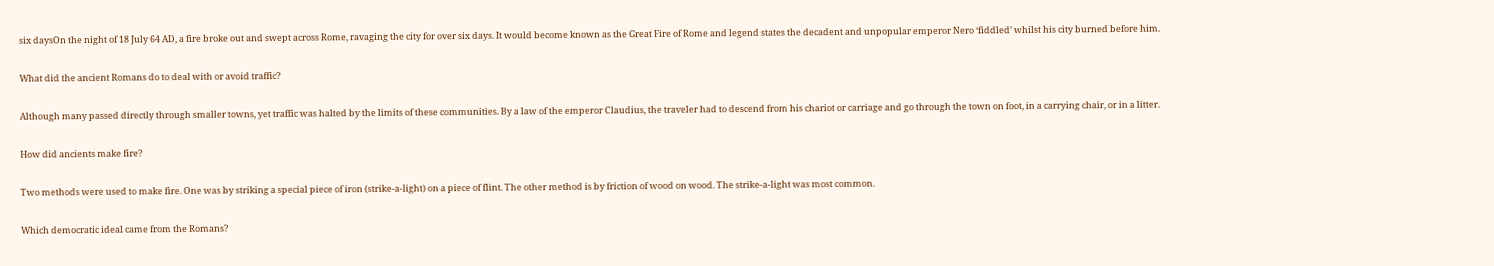six daysOn the night of 18 July 64 AD, a fire broke out and swept across Rome, ravaging the city for over six days. It would become known as the Great Fire of Rome and legend states the decadent and unpopular emperor Nero ‘fiddled’ whilst his city burned before him.

What did the ancient Romans do to deal with or avoid traffic?

Although many passed directly through smaller towns, yet traffic was halted by the limits of these communities. By a law of the emperor Claudius, the traveler had to descend from his chariot or carriage and go through the town on foot, in a carrying chair, or in a litter.

How did ancients make fire?

Two methods were used to make fire. One was by striking a special piece of iron (strike-a-light) on a piece of flint. The other method is by friction of wood on wood. The strike-a-light was most common.

Which democratic ideal came from the Romans?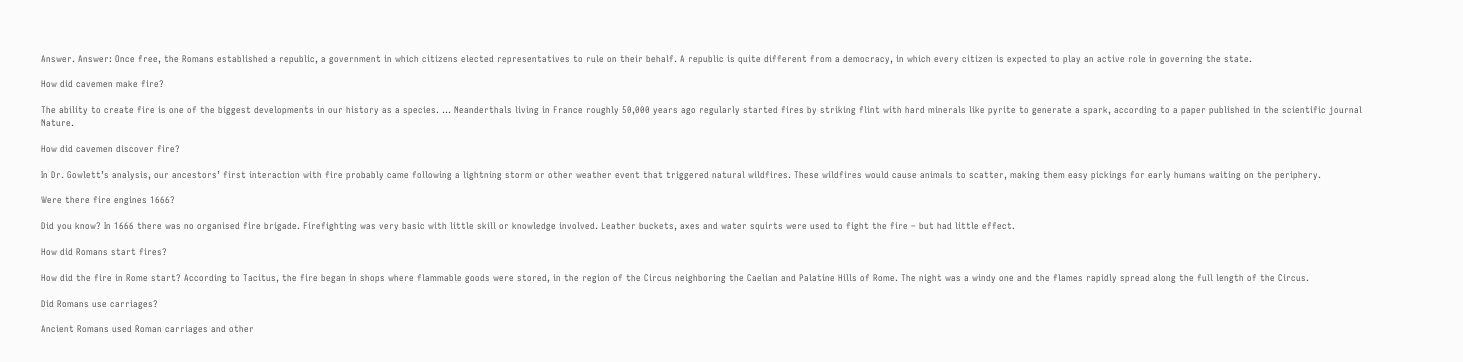Answer. Answer: Once free, the Romans established a republic, a government in which citizens elected representatives to rule on their behalf. A republic is quite different from a democracy, in which every citizen is expected to play an active role in governing the state.

How did cavemen make fire?

The ability to create fire is one of the biggest developments in our history as a species. … Neanderthals living in France roughly 50,000 years ago regularly started fires by striking flint with hard minerals like pyrite to generate a spark, according to a paper published in the scientific journal Nature.

How did cavemen discover fire?

In Dr. Gowlett’s analysis, our ancestors’ first interaction with fire probably came following a lightning storm or other weather event that triggered natural wildfires. These wildfires would cause animals to scatter, making them easy pickings for early humans waiting on the periphery.

Were there fire engines 1666?

Did you know? In 1666 there was no organised fire brigade. Firefighting was very basic with little skill or knowledge involved. Leather buckets, axes and water squirts were used to fight the fire – but had little effect.

How did Romans start fires?

How did the fire in Rome start? According to Tacitus, the fire began in shops where flammable goods were stored, in the region of the Circus neighboring the Caelian and Palatine Hills of Rome. The night was a windy one and the flames rapidly spread along the full length of the Circus.

Did Romans use carriages?

Ancient Romans used Roman carriages and other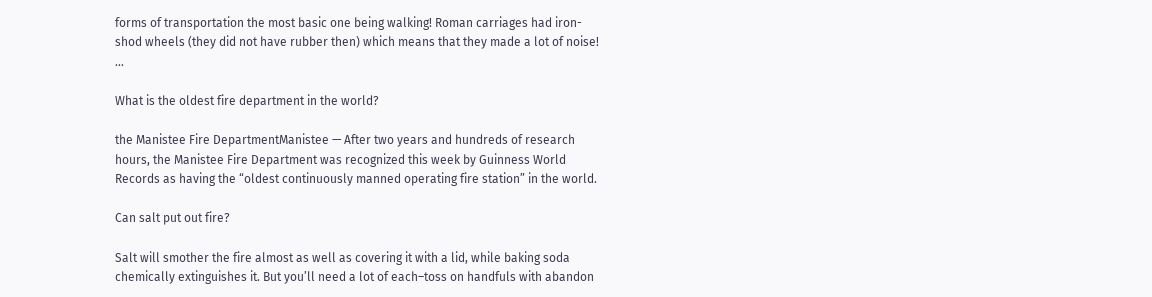forms of transportation the most basic one being walking! Roman carriages had iron-shod wheels (they did not have rubber then) which means that they made a lot of noise! …

What is the oldest fire department in the world?

the Manistee Fire DepartmentManistee — After two years and hundreds of research hours, the Manistee Fire Department was recognized this week by Guinness World Records as having the “oldest continuously manned operating fire station” in the world.

Can salt put out fire?

Salt will smother the fire almost as well as covering it with a lid, while baking soda chemically extinguishes it. But you’ll need a lot of each–toss on handfuls with abandon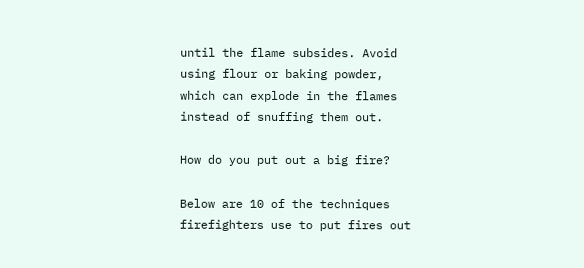until the flame subsides. Avoid using flour or baking powder, which can explode in the flames instead of snuffing them out.

How do you put out a big fire?

Below are 10 of the techniques firefighters use to put fires out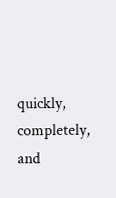quickly, completely, and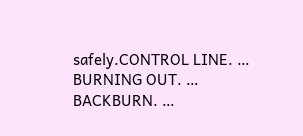safely.CONTROL LINE. … BURNING OUT. … BACKBURN. …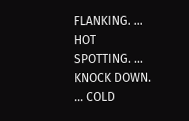FLANKING. … HOT SPOTTING. … KNOCK DOWN. … COLD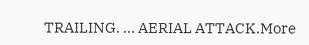TRAILING. … AERIAL ATTACK.More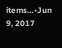items…•Jun 9, 2017